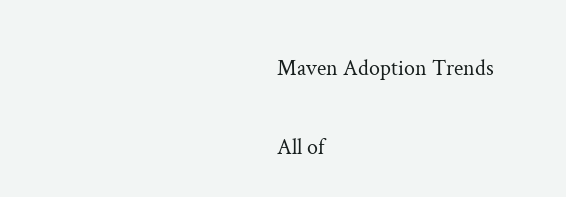Maven Adoption Trends

All of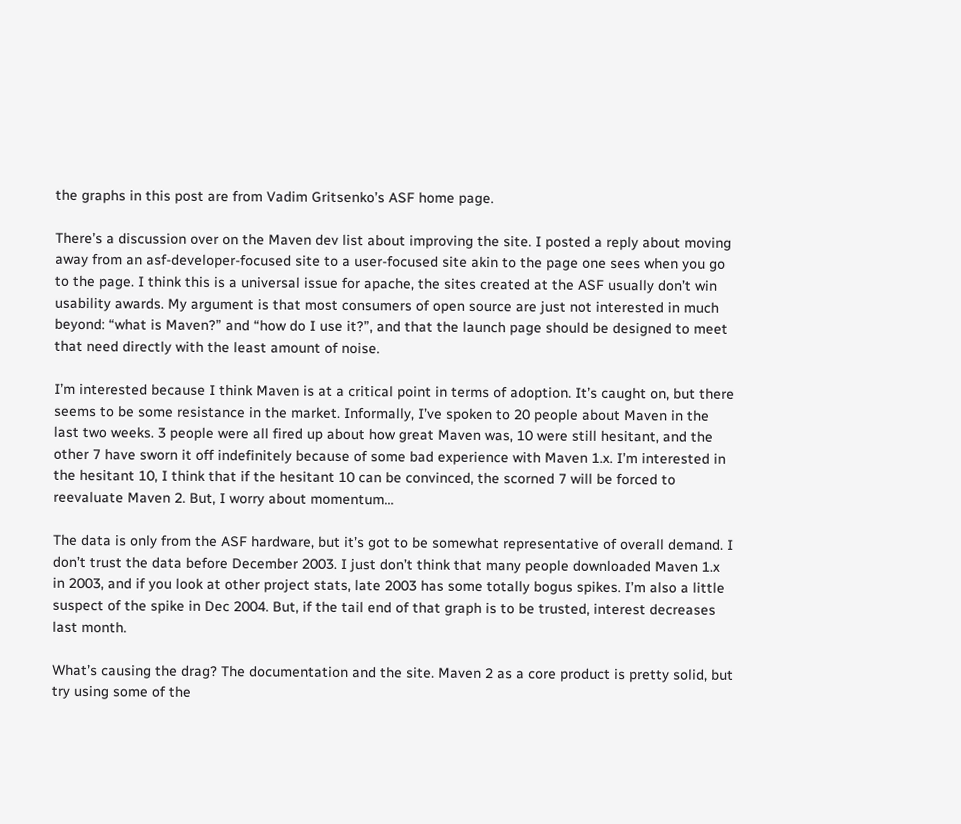the graphs in this post are from Vadim Gritsenko’s ASF home page.

There’s a discussion over on the Maven dev list about improving the site. I posted a reply about moving away from an asf-developer-focused site to a user-focused site akin to the page one sees when you go to the page. I think this is a universal issue for apache, the sites created at the ASF usually don’t win usability awards. My argument is that most consumers of open source are just not interested in much beyond: “what is Maven?” and “how do I use it?”, and that the launch page should be designed to meet that need directly with the least amount of noise.

I’m interested because I think Maven is at a critical point in terms of adoption. It’s caught on, but there seems to be some resistance in the market. Informally, I’ve spoken to 20 people about Maven in the last two weeks. 3 people were all fired up about how great Maven was, 10 were still hesitant, and the other 7 have sworn it off indefinitely because of some bad experience with Maven 1.x. I’m interested in the hesitant 10, I think that if the hesitant 10 can be convinced, the scorned 7 will be forced to reevaluate Maven 2. But, I worry about momentum…

The data is only from the ASF hardware, but it’s got to be somewhat representative of overall demand. I don’t trust the data before December 2003. I just don’t think that many people downloaded Maven 1.x in 2003, and if you look at other project stats, late 2003 has some totally bogus spikes. I’m also a little suspect of the spike in Dec 2004. But, if the tail end of that graph is to be trusted, interest decreases last month.

What’s causing the drag? The documentation and the site. Maven 2 as a core product is pretty solid, but try using some of the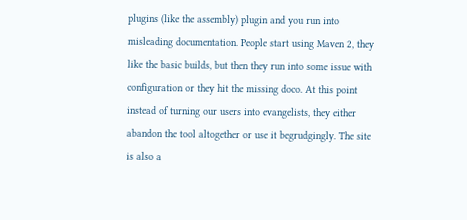plugins (like the assembly) plugin and you run into misleading documentation. People start using Maven 2, they like the basic builds, but then they run into some issue with configuration or they hit the missing doco. At this point instead of turning our users into evangelists, they either abandon the tool altogether or use it begrudgingly. The site is also a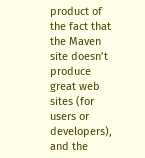product of the fact that the Maven site doesn’t produce great web sites (for users or developers), and the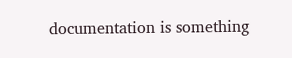documentation is something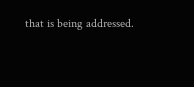that is being addressed.